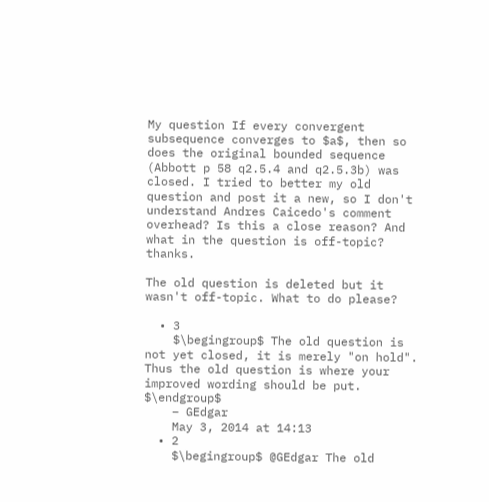My question If every convergent subsequence converges to $a$, then so does the original bounded sequence (Abbott p 58 q2.5.4 and q2.5.3b) was closed. I tried to better my old question and post it a new, so I don't understand Andres Caicedo's comment overhead? Is this a close reason? And what in the question is off-topic? thanks.

The old question is deleted but it wasn't off-topic. What to do please?

  • 3
    $\begingroup$ The old question is not yet closed, it is merely "on hold". Thus the old question is where your improved wording should be put. $\endgroup$
    – GEdgar
    May 3, 2014 at 14:13
  • 2
    $\begingroup$ @GEdgar The old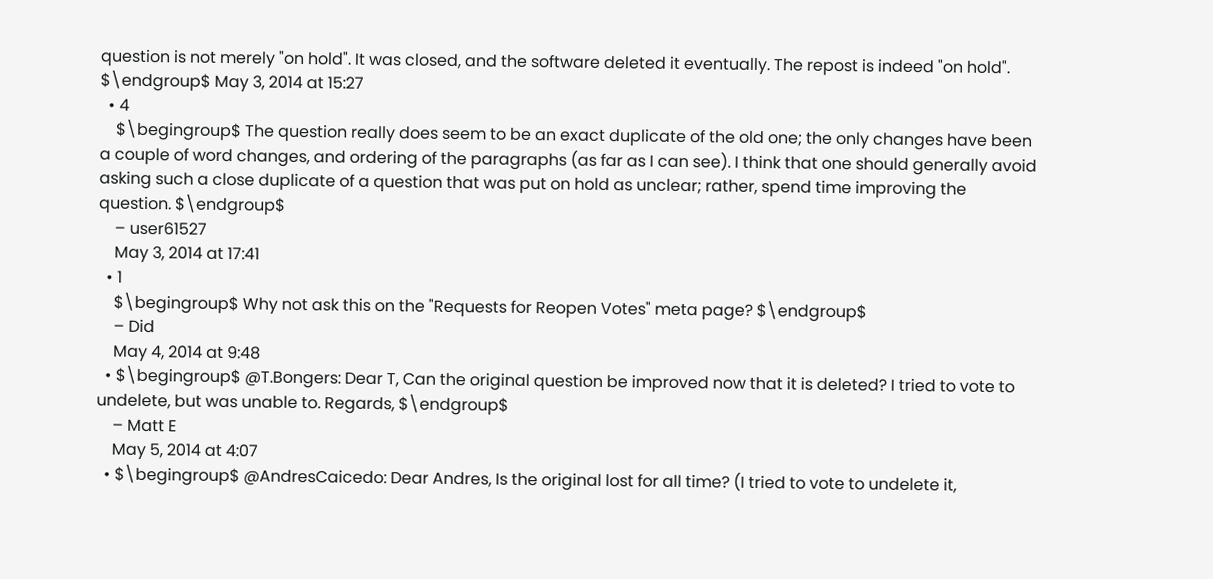question is not merely "on hold". It was closed, and the software deleted it eventually. The repost is indeed "on hold". $\endgroup$ May 3, 2014 at 15:27
  • 4
    $\begingroup$ The question really does seem to be an exact duplicate of the old one; the only changes have been a couple of word changes, and ordering of the paragraphs (as far as I can see). I think that one should generally avoid asking such a close duplicate of a question that was put on hold as unclear; rather, spend time improving the question. $\endgroup$
    – user61527
    May 3, 2014 at 17:41
  • 1
    $\begingroup$ Why not ask this on the "Requests for Reopen Votes" meta page? $\endgroup$
    – Did
    May 4, 2014 at 9:48
  • $\begingroup$ @T.Bongers: Dear T, Can the original question be improved now that it is deleted? I tried to vote to undelete, but was unable to. Regards, $\endgroup$
    – Matt E
    May 5, 2014 at 4:07
  • $\begingroup$ @AndresCaicedo: Dear Andres, Is the original lost for all time? (I tried to vote to undelete it,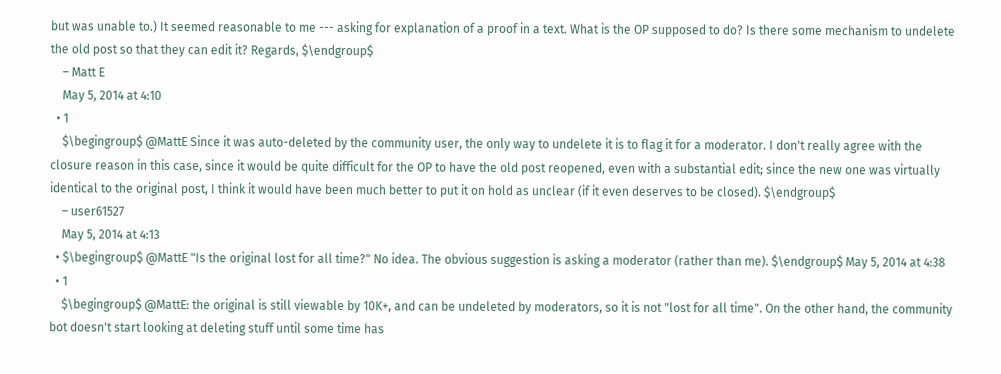but was unable to.) It seemed reasonable to me --- asking for explanation of a proof in a text. What is the OP supposed to do? Is there some mechanism to undelete the old post so that they can edit it? Regards, $\endgroup$
    – Matt E
    May 5, 2014 at 4:10
  • 1
    $\begingroup$ @MattE Since it was auto-deleted by the community user, the only way to undelete it is to flag it for a moderator. I don't really agree with the closure reason in this case, since it would be quite difficult for the OP to have the old post reopened, even with a substantial edit; since the new one was virtually identical to the original post, I think it would have been much better to put it on hold as unclear (if it even deserves to be closed). $\endgroup$
    – user61527
    May 5, 2014 at 4:13
  • $\begingroup$ @MattE "Is the original lost for all time?" No idea. The obvious suggestion is asking a moderator (rather than me). $\endgroup$ May 5, 2014 at 4:38
  • 1
    $\begingroup$ @MattE: the original is still viewable by 10K+, and can be undeleted by moderators, so it is not "lost for all time". On the other hand, the community bot doesn't start looking at deleting stuff until some time has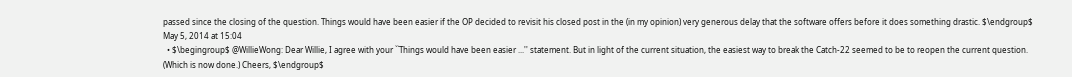passed since the closing of the question. Things would have been easier if the OP decided to revisit his closed post in the (in my opinion) very generous delay that the software offers before it does something drastic. $\endgroup$ May 5, 2014 at 15:04
  • $\begingroup$ @WillieWong: Dear Willie, I agree with your ``Things would have been easier ...'' statement. But in light of the current situation, the easiest way to break the Catch-22 seemed to be to reopen the current question. (Which is now done.) Cheers, $\endgroup$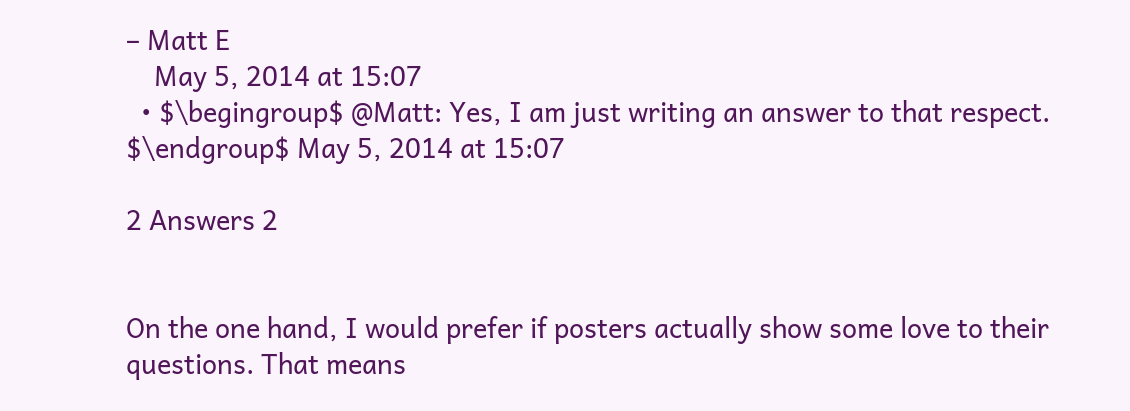– Matt E
    May 5, 2014 at 15:07
  • $\begingroup$ @Matt: Yes, I am just writing an answer to that respect. $\endgroup$ May 5, 2014 at 15:07

2 Answers 2


On the one hand, I would prefer if posters actually show some love to their questions. That means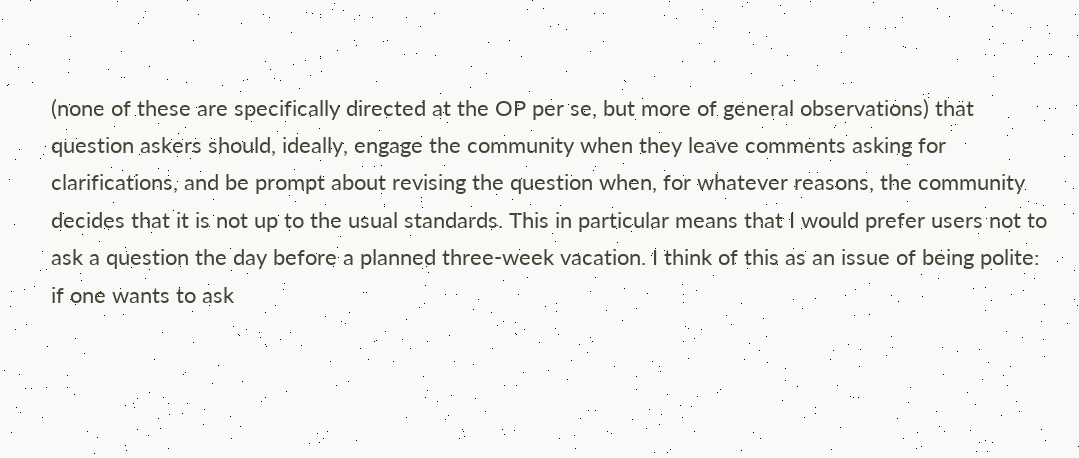(none of these are specifically directed at the OP per se, but more of general observations) that question askers should, ideally, engage the community when they leave comments asking for clarifications, and be prompt about revising the question when, for whatever reasons, the community decides that it is not up to the usual standards. This in particular means that I would prefer users not to ask a question the day before a planned three-week vacation. I think of this as an issue of being polite: if one wants to ask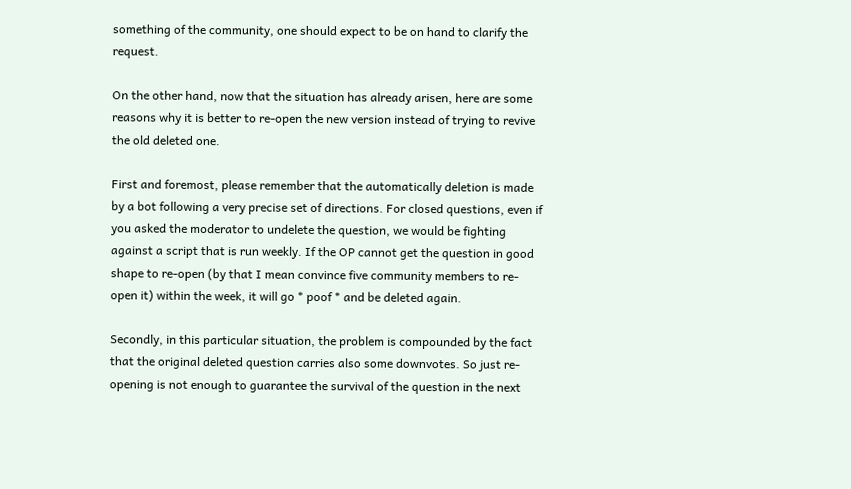something of the community, one should expect to be on hand to clarify the request.

On the other hand, now that the situation has already arisen, here are some reasons why it is better to re-open the new version instead of trying to revive the old deleted one.

First and foremost, please remember that the automatically deletion is made by a bot following a very precise set of directions. For closed questions, even if you asked the moderator to undelete the question, we would be fighting against a script that is run weekly. If the OP cannot get the question in good shape to re-open (by that I mean convince five community members to re-open it) within the week, it will go * poof * and be deleted again.

Secondly, in this particular situation, the problem is compounded by the fact that the original deleted question carries also some downvotes. So just re-opening is not enough to guarantee the survival of the question in the next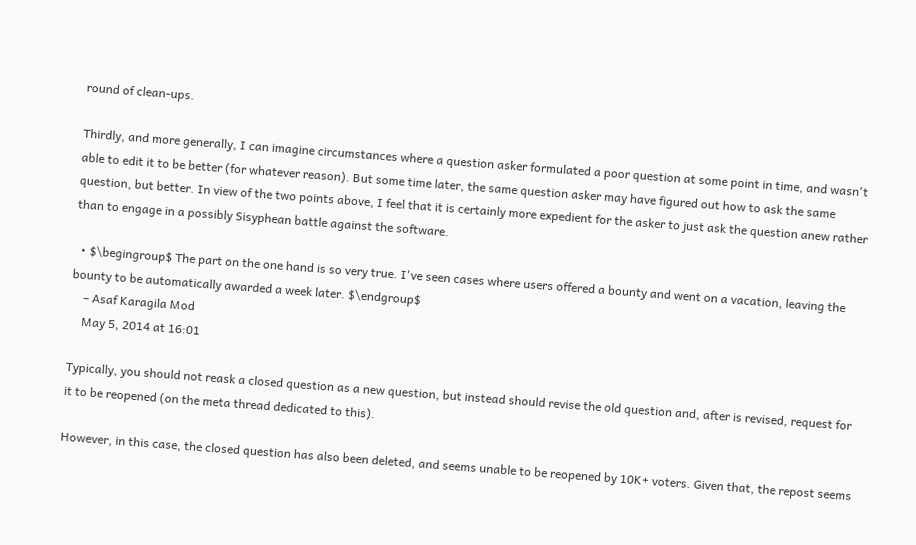round of clean-ups.

Thirdly, and more generally, I can imagine circumstances where a question asker formulated a poor question at some point in time, and wasn't able to edit it to be better (for whatever reason). But some time later, the same question asker may have figured out how to ask the same question, but better. In view of the two points above, I feel that it is certainly more expedient for the asker to just ask the question anew rather than to engage in a possibly Sisyphean battle against the software.

  • $\begingroup$ The part on the one hand is so very true. I've seen cases where users offered a bounty and went on a vacation, leaving the bounty to be automatically awarded a week later. $\endgroup$
    – Asaf Karagila Mod
    May 5, 2014 at 16:01

Typically, you should not reask a closed question as a new question, but instead should revise the old question and, after is revised, request for it to be reopened (on the meta thread dedicated to this).

However, in this case, the closed question has also been deleted, and seems unable to be reopened by 10K+ voters. Given that, the repost seems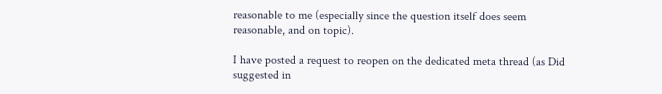reasonable to me (especially since the question itself does seem reasonable, and on topic).

I have posted a request to reopen on the dedicated meta thread (as Did suggested in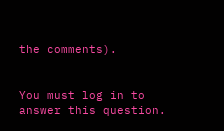the comments).


You must log in to answer this question.